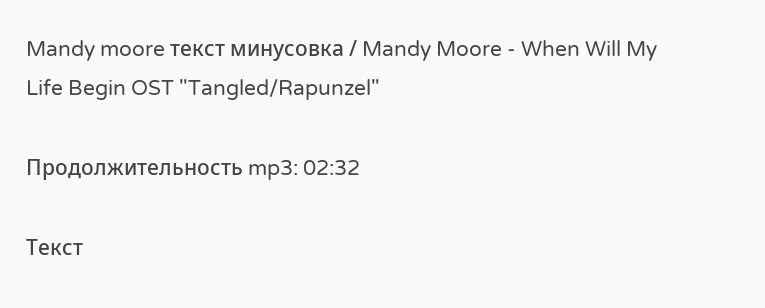Mandy moore текст минусовка / Mandy Moore - When Will My Life Begin OST "Tangled/Rapunzel"

Продолжительность mp3: 02:32

Текст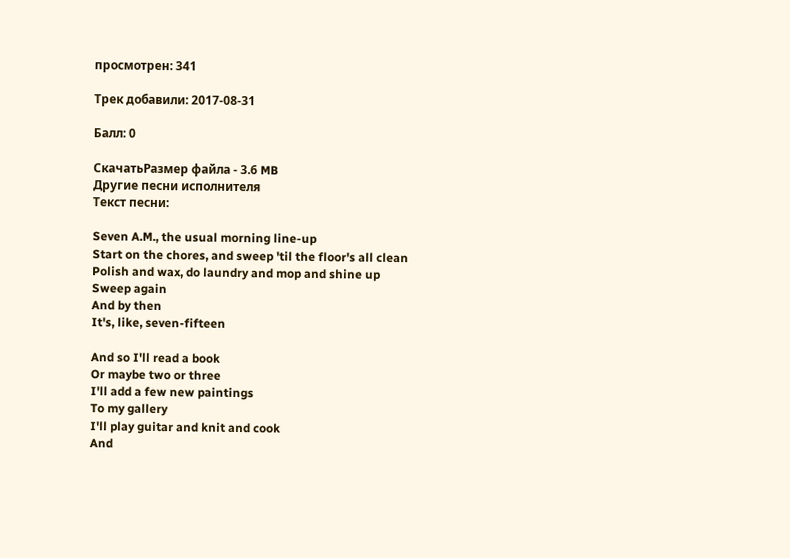просмотрен: 341

Трек добавили: 2017-08-31

Балл: 0

СкачатьРазмер файла - 3.6 MB
Другие песни исполнителя
Текст песни:

Seven A.M., the usual morning line-up
Start on the chores, and sweep 'til the floor's all clean
Polish and wax, do laundry and mop and shine up
Sweep again
And by then
It's, like, seven-fifteen

And so I'll read a book
Or maybe two or three
I'll add a few new paintings
To my gallery
I'll play guitar and knit and cook
And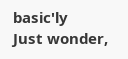basic'ly
Just wonder,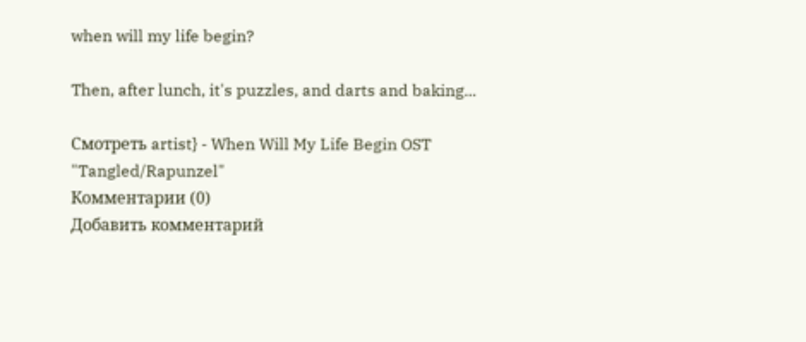when will my life begin?

Then, after lunch, it's puzzles, and darts and baking...

Смотреть artist} - When Will My Life Begin OST "Tangled/Rapunzel"
Комментарии (0)
Добавить комментарий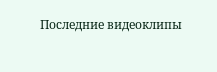Последние видеоклипы